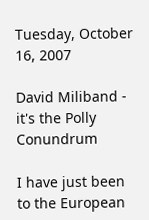Tuesday, October 16, 2007

David Miliband - it's the Polly Conundrum

I have just been to the European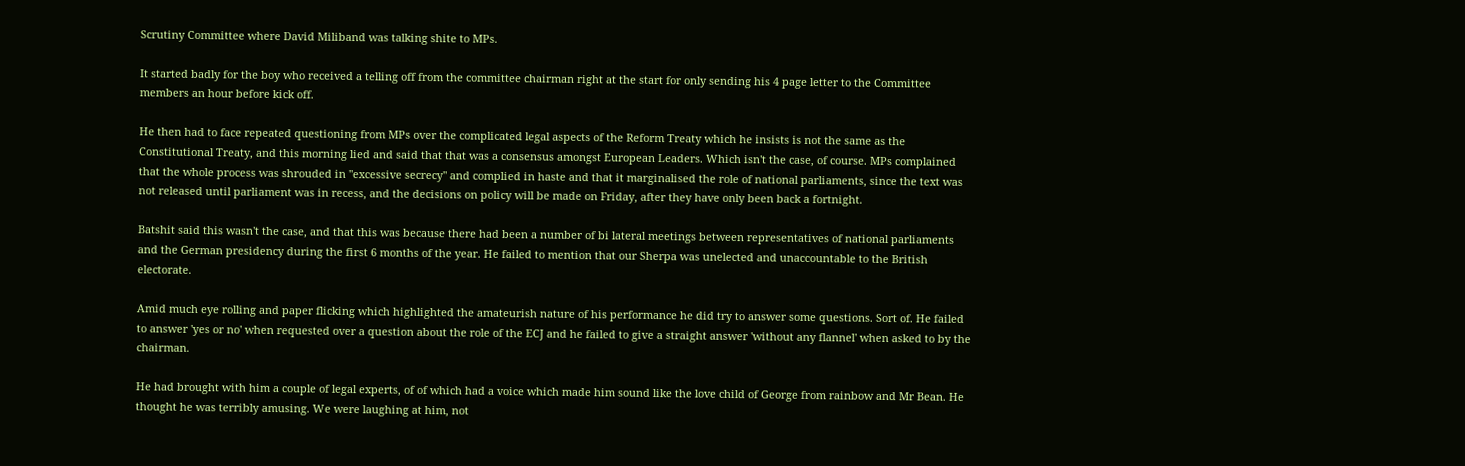Scrutiny Committee where David Miliband was talking shite to MPs.

It started badly for the boy who received a telling off from the committee chairman right at the start for only sending his 4 page letter to the Committee members an hour before kick off.

He then had to face repeated questioning from MPs over the complicated legal aspects of the Reform Treaty which he insists is not the same as the Constitutional Treaty, and this morning lied and said that that was a consensus amongst European Leaders. Which isn't the case, of course. MPs complained that the whole process was shrouded in "excessive secrecy" and complied in haste and that it marginalised the role of national parliaments, since the text was not released until parliament was in recess, and the decisions on policy will be made on Friday, after they have only been back a fortnight.

Batshit said this wasn't the case, and that this was because there had been a number of bi lateral meetings between representatives of national parliaments and the German presidency during the first 6 months of the year. He failed to mention that our Sherpa was unelected and unaccountable to the British electorate.

Amid much eye rolling and paper flicking which highlighted the amateurish nature of his performance he did try to answer some questions. Sort of. He failed to answer 'yes or no' when requested over a question about the role of the ECJ and he failed to give a straight answer 'without any flannel' when asked to by the chairman.

He had brought with him a couple of legal experts, of of which had a voice which made him sound like the love child of George from rainbow and Mr Bean. He thought he was terribly amusing. We were laughing at him, not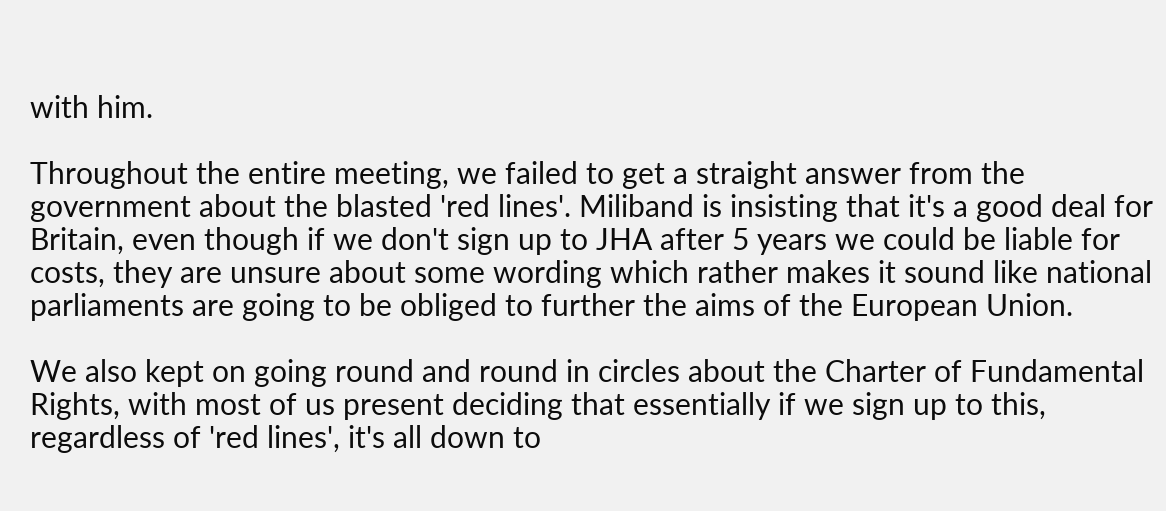with him.

Throughout the entire meeting, we failed to get a straight answer from the government about the blasted 'red lines'. Miliband is insisting that it's a good deal for Britain, even though if we don't sign up to JHA after 5 years we could be liable for costs, they are unsure about some wording which rather makes it sound like national parliaments are going to be obliged to further the aims of the European Union.

We also kept on going round and round in circles about the Charter of Fundamental Rights, with most of us present deciding that essentially if we sign up to this, regardless of 'red lines', it's all down to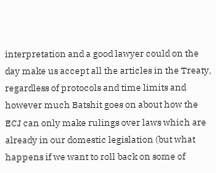interpretation and a good lawyer could on the day make us accept all the articles in the Treaty, regardless of protocols and time limits and however much Batshit goes on about how the ECJ can only make rulings over laws which are already in our domestic legislation (but what happens if we want to roll back on some of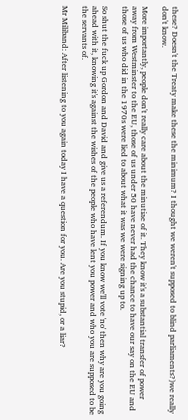these? Doesn't the Treaty make these the minimum? I thought we weren't supposed to blind parliaments?)we really don't know.

More importantly, people don't really care about the minutiae of it. They know it's a substantial transfer of power away from Westminster to the EU, those of us under 50 have never had the chance to have our say on the EU and those of us who did in the 1970s were lied to about what it was we were signing up to.

So shut the fuck up Gordon and David and give us a referendum. If you know we'll vote 'no' then why are you going ahead with it, knowing it's against the wishes of the people who have lent you power and who you are supposed to be the servants of.

Mr Miliband: After listening to you again today I have a question for you. Are you stupid, or a liar?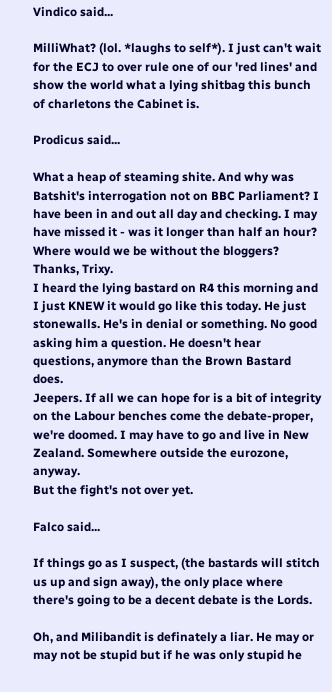Vindico said...

MilliWhat? (lol. *laughs to self*). I just can't wait for the ECJ to over rule one of our 'red lines' and show the world what a lying shitbag this bunch of charletons the Cabinet is.

Prodicus said...

What a heap of steaming shite. And why was Batshit's interrogation not on BBC Parliament? I have been in and out all day and checking. I may have missed it - was it longer than half an hour? Where would we be without the bloggers? Thanks, Trixy.
I heard the lying bastard on R4 this morning and I just KNEW it would go like this today. He just stonewalls. He's in denial or something. No good asking him a question. He doesn't hear questions, anymore than the Brown Bastard does.
Jeepers. If all we can hope for is a bit of integrity on the Labour benches come the debate-proper, we're doomed. I may have to go and live in New Zealand. Somewhere outside the eurozone, anyway.
But the fight's not over yet.

Falco said...

If things go as I suspect, (the bastards will stitch us up and sign away), the only place where there's going to be a decent debate is the Lords.

Oh, and Milibandit is definately a liar. He may or may not be stupid but if he was only stupid he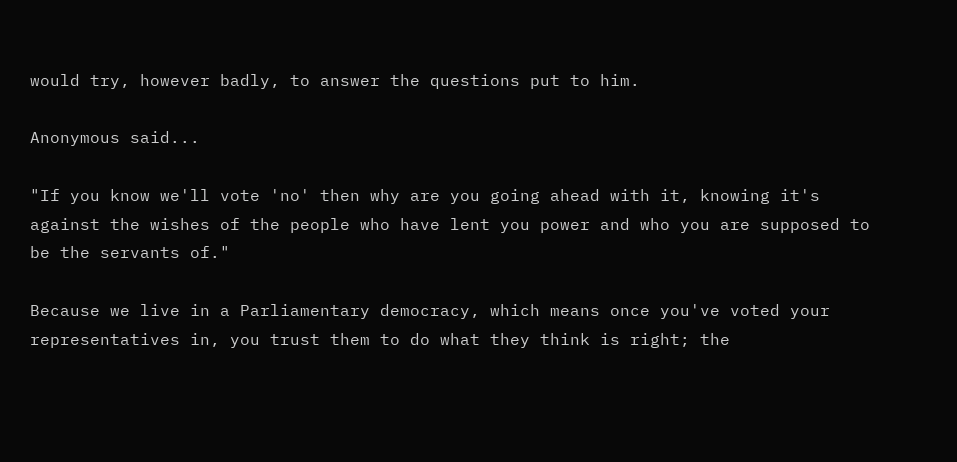would try, however badly, to answer the questions put to him.

Anonymous said...

"If you know we'll vote 'no' then why are you going ahead with it, knowing it's against the wishes of the people who have lent you power and who you are supposed to be the servants of."

Because we live in a Parliamentary democracy, which means once you've voted your representatives in, you trust them to do what they think is right; the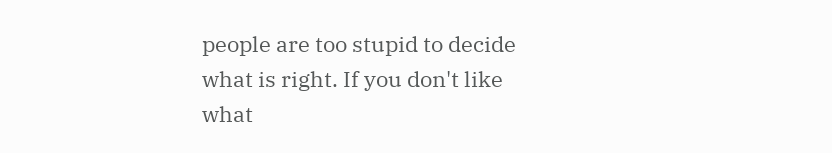people are too stupid to decide what is right. If you don't like what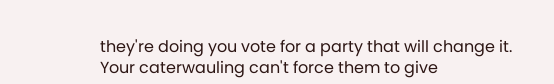they're doing you vote for a party that will change it. Your caterwauling can't force them to give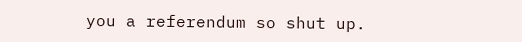you a referendum so shut up.